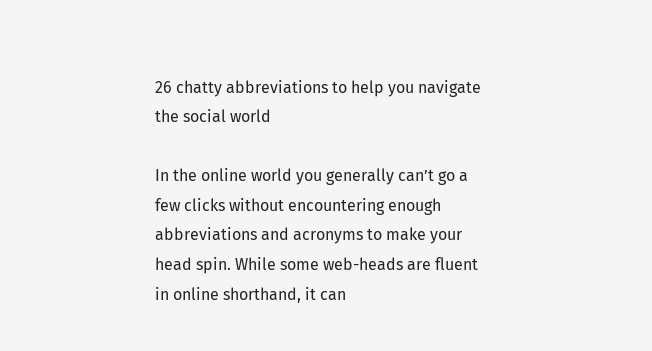26 chatty abbreviations to help you navigate the social world

In the online world you generally can’t go a few clicks without encountering enough abbreviations and acronyms to make your head spin. While some web-heads are fluent in online shorthand, it can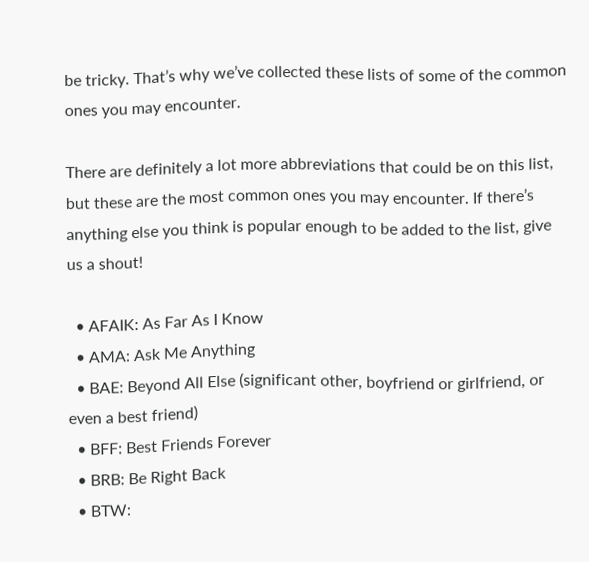be tricky. That’s why we’ve collected these lists of some of the common ones you may encounter.

There are definitely a lot more abbreviations that could be on this list, but these are the most common ones you may encounter. If there’s anything else you think is popular enough to be added to the list, give us a shout!

  • AFAIK: As Far As I Know
  • AMA: Ask Me Anything
  • BAE: Beyond All Else (significant other, boyfriend or girlfriend, or even a best friend)
  • BFF: Best Friends Forever
  • BRB: Be Right Back
  • BTW: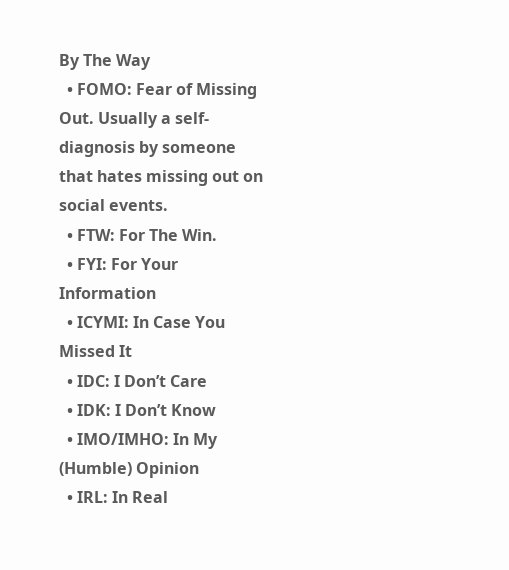By The Way
  • FOMO: Fear of Missing Out. Usually a self-diagnosis by someone that hates missing out on social events.
  • FTW: For The Win.
  • FYI: For Your Information
  • ICYMI: In Case You Missed It
  • IDC: I Don’t Care
  • IDK: I Don’t Know
  • IMO/IMHO: In My (Humble) Opinion
  • IRL: In Real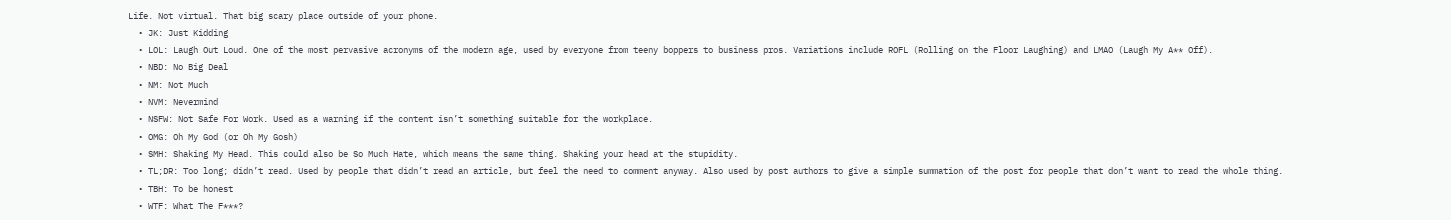Life. Not virtual. That big scary place outside of your phone.
  • JK: Just Kidding
  • LOL: Laugh Out Loud. One of the most pervasive acronyms of the modern age, used by everyone from teeny boppers to business pros. Variations include ROFL (Rolling on the Floor Laughing) and LMAO (Laugh My A** Off).
  • NBD: No Big Deal
  • NM: Not Much
  • NVM: Nevermind
  • NSFW: Not Safe For Work. Used as a warning if the content isn’t something suitable for the workplace.
  • OMG: Oh My God (or Oh My Gosh)
  • SMH: Shaking My Head. This could also be So Much Hate, which means the same thing. Shaking your head at the stupidity.
  • TL;DR: Too long; didn’t read. Used by people that didn’t read an article, but feel the need to comment anyway. Also used by post authors to give a simple summation of the post for people that don’t want to read the whole thing.
  • TBH: To be honest
  • WTF: What The F***?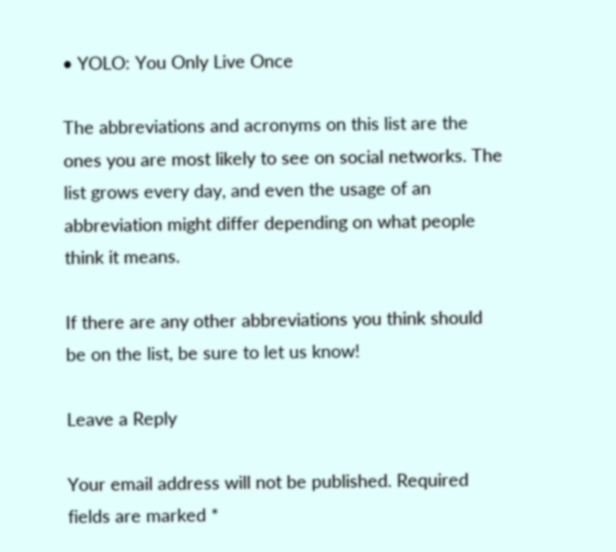• YOLO: You Only Live Once

The abbreviations and acronyms on this list are the ones you are most likely to see on social networks. The list grows every day, and even the usage of an abbreviation might differ depending on what people think it means.

If there are any other abbreviations you think should be on the list, be sure to let us know!

Leave a Reply

Your email address will not be published. Required fields are marked *